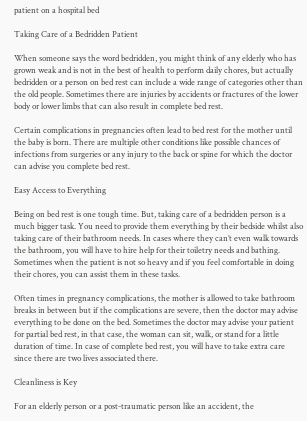patient on a hospital bed

Taking Care of a Bedridden Patient

When someone says the word bedridden, you might think of any elderly who has grown weak and is not in the best of health to perform daily chores, but actually bedridden or a person on bed rest can include a wide range of categories other than the old people. Sometimes there are injuries by accidents or fractures of the lower body or lower limbs that can also result in complete bed rest.

Certain complications in pregnancies often lead to bed rest for the mother until the baby is born. There are multiple other conditions like possible chances of infections from surgeries or any injury to the back or spine for which the doctor can advise you complete bed rest.

Easy Access to Everything

Being on bed rest is one tough time. But, taking care of a bedridden person is a much bigger task. You need to provide them everything by their bedside whilst also taking care of their bathroom needs. In cases where they can’t even walk towards the bathroom, you will have to hire help for their toiletry needs and bathing. Sometimes when the patient is not so heavy and if you feel comfortable in doing their chores, you can assist them in these tasks.

Often times in pregnancy complications, the mother is allowed to take bathroom breaks in between but if the complications are severe, then the doctor may advise everything to be done on the bed. Sometimes the doctor may advise your patient for partial bed rest, in that case, the woman can sit, walk, or stand for a little duration of time. In case of complete bed rest, you will have to take extra care since there are two lives associated there.

Cleanliness is Key

For an elderly person or a post-traumatic person like an accident, the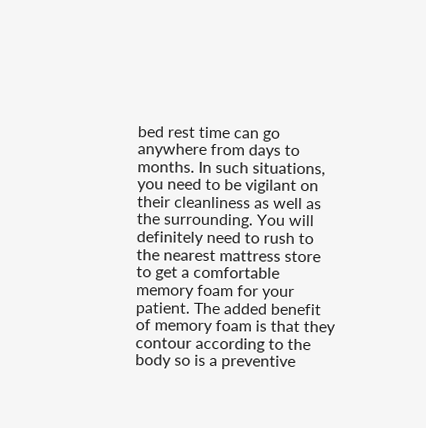bed rest time can go anywhere from days to months. In such situations, you need to be vigilant on their cleanliness as well as the surrounding. You will definitely need to rush to the nearest mattress store to get a comfortable memory foam for your patient. The added benefit of memory foam is that they contour according to the body so is a preventive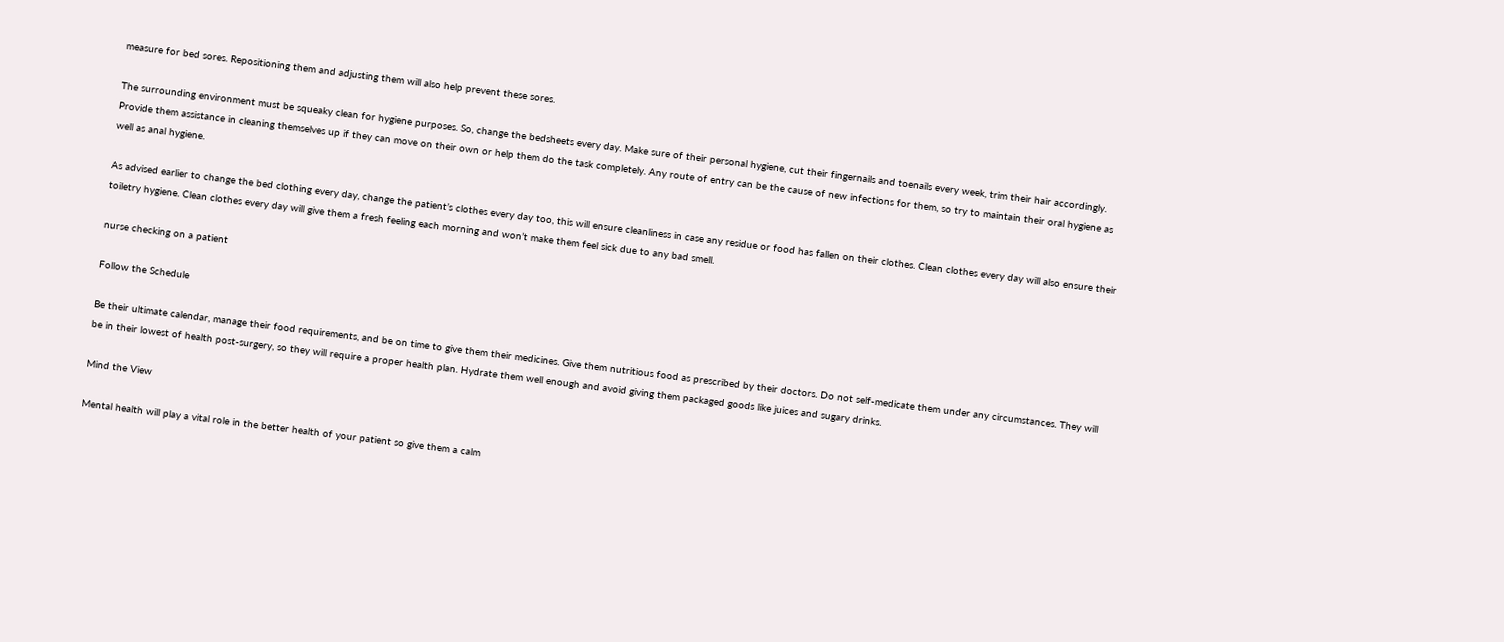measure for bed sores. Repositioning them and adjusting them will also help prevent these sores.

The surrounding environment must be squeaky clean for hygiene purposes. So, change the bedsheets every day. Make sure of their personal hygiene, cut their fingernails and toenails every week, trim their hair accordingly. Provide them assistance in cleaning themselves up if they can move on their own or help them do the task completely. Any route of entry can be the cause of new infections for them, so try to maintain their oral hygiene as well as anal hygiene.

As advised earlier to change the bed clothing every day, change the patient’s clothes every day too, this will ensure cleanliness in case any residue or food has fallen on their clothes. Clean clothes every day will also ensure their toiletry hygiene. Clean clothes every day will give them a fresh feeling each morning and won’t make them feel sick due to any bad smell.

nurse checking on a patient

Follow the Schedule

Be their ultimate calendar, manage their food requirements, and be on time to give them their medicines. Give them nutritious food as prescribed by their doctors. Do not self-medicate them under any circumstances. They will be in their lowest of health post-surgery, so they will require a proper health plan. Hydrate them well enough and avoid giving them packaged goods like juices and sugary drinks.

Mind the View

Mental health will play a vital role in the better health of your patient so give them a calm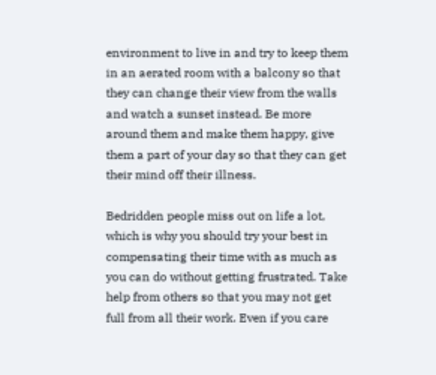environment to live in and try to keep them in an aerated room with a balcony so that they can change their view from the walls and watch a sunset instead. Be more around them and make them happy, give them a part of your day so that they can get their mind off their illness.

Bedridden people miss out on life a lot, which is why you should try your best in compensating their time with as much as you can do without getting frustrated. Take help from others so that you may not get full from all their work. Even if you care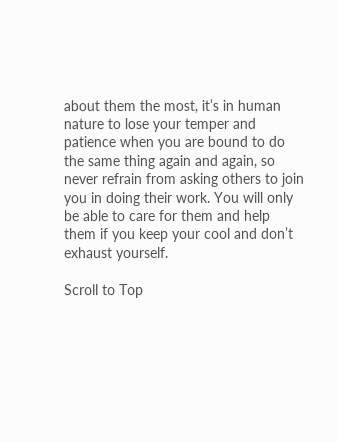about them the most, it’s in human nature to lose your temper and patience when you are bound to do the same thing again and again, so never refrain from asking others to join you in doing their work. You will only be able to care for them and help them if you keep your cool and don’t exhaust yourself.

Scroll to Top